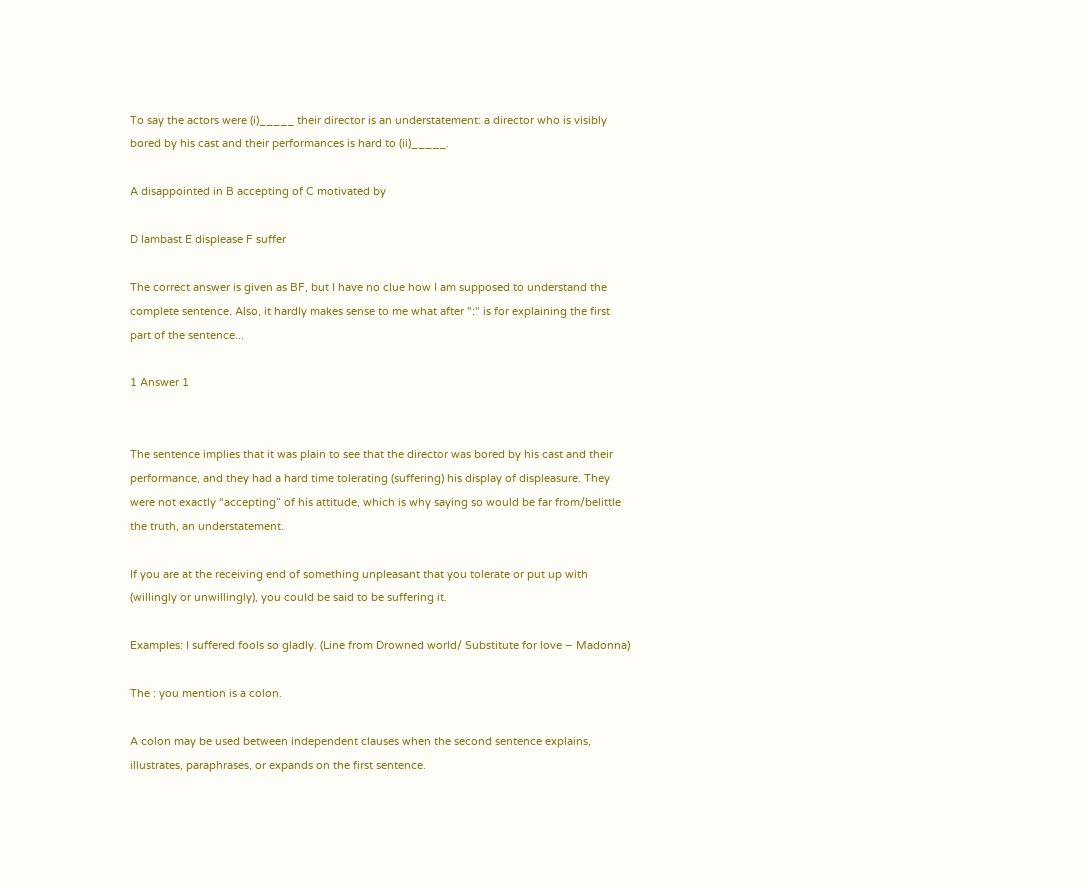To say the actors were (i)_____ their director is an understatement: a director who is visibly bored by his cast and their performances is hard to (ii)_____.

A disappointed in B accepting of C motivated by

D lambast E displease F suffer

The correct answer is given as BF, but I have no clue how I am supposed to understand the complete sentence. Also, it hardly makes sense to me what after ":" is for explaining the first part of the sentence...

1 Answer 1


The sentence implies that it was plain to see that the director was bored by his cast and their performance, and they had a hard time tolerating (suffering) his display of displeasure. They were not exactly “accepting” of his attitude, which is why saying so would be far from/belittle the truth, an understatement.

If you are at the receiving end of something unpleasant that you tolerate or put up with (willingly or unwillingly), you could be said to be suffering it.

Examples: I suffered fools so gladly. (Line from Drowned world/ Substitute for love – Madonna)

The : you mention is a colon.

A colon may be used between independent clauses when the second sentence explains, illustrates, paraphrases, or expands on the first sentence.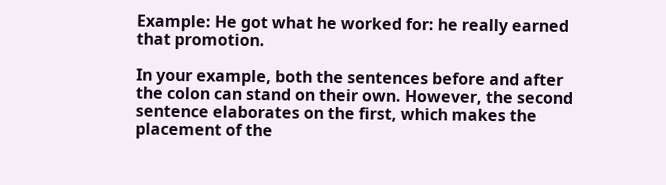Example: He got what he worked for: he really earned that promotion.

In your example, both the sentences before and after the colon can stand on their own. However, the second sentence elaborates on the first, which makes the placement of the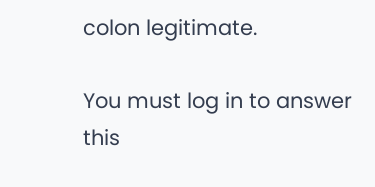colon legitimate.

You must log in to answer this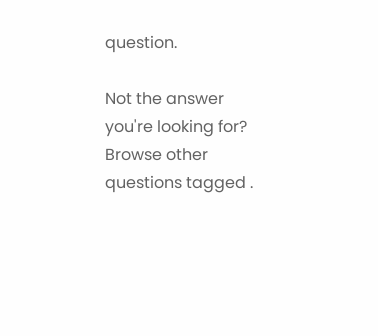question.

Not the answer you're looking for? Browse other questions tagged .